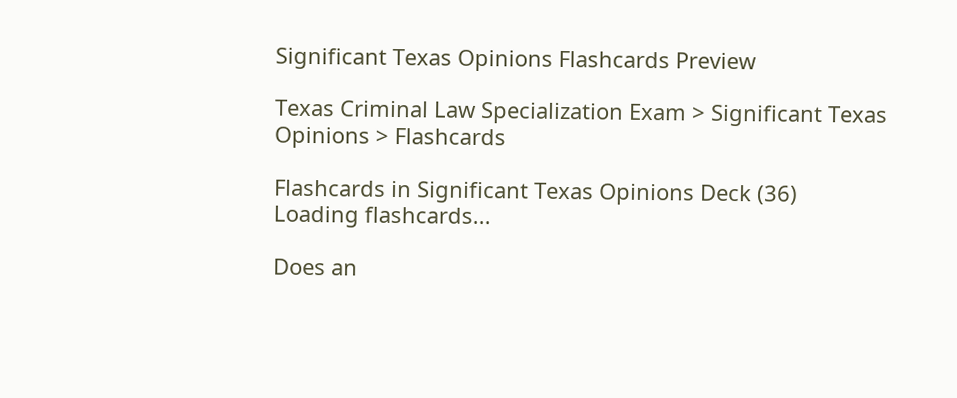Significant Texas Opinions Flashcards Preview

Texas Criminal Law Specialization Exam > Significant Texas Opinions > Flashcards

Flashcards in Significant Texas Opinions Deck (36)
Loading flashcards...

Does an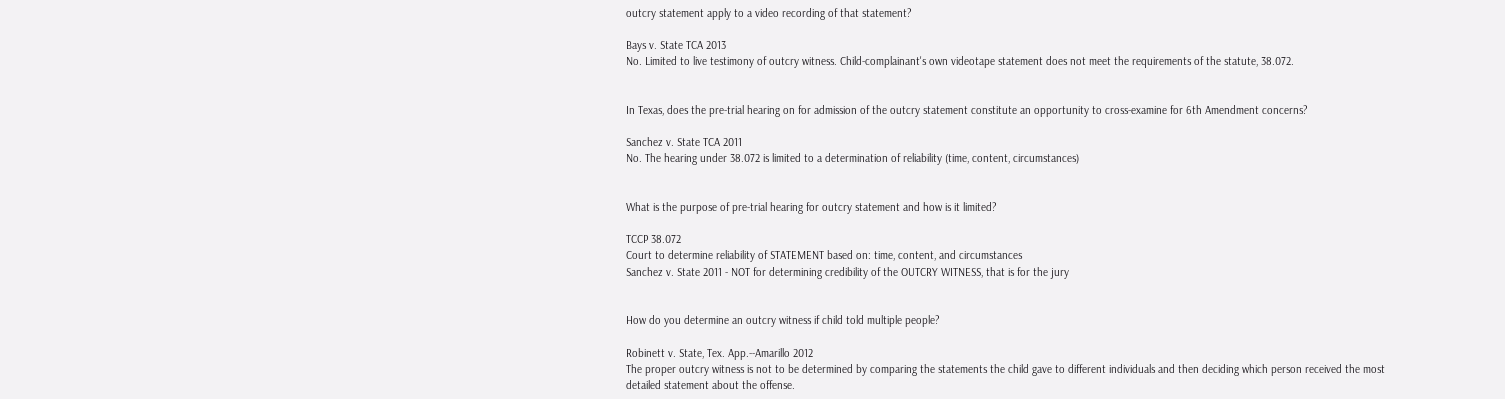outcry statement apply to a video recording of that statement?

Bays v. State TCA 2013
No. Limited to live testimony of outcry witness. Child-complainant's own videotape statement does not meet the requirements of the statute, 38.072.


In Texas, does the pre-trial hearing on for admission of the outcry statement constitute an opportunity to cross-examine for 6th Amendment concerns?

Sanchez v. State TCA 2011
No. The hearing under 38.072 is limited to a determination of reliability (time, content, circumstances)


What is the purpose of pre-trial hearing for outcry statement and how is it limited?

TCCP 38.072
Court to determine reliability of STATEMENT based on: time, content, and circumstances
Sanchez v. State 2011 - NOT for determining credibility of the OUTCRY WITNESS, that is for the jury


How do you determine an outcry witness if child told multiple people?

Robinett v. State, Tex. App.--Amarillo 2012
The proper outcry witness is not to be determined by comparing the statements the child gave to different individuals and then deciding which person received the most detailed statement about the offense.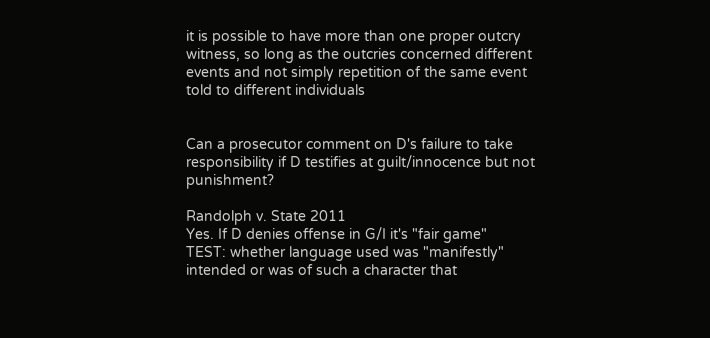it is possible to have more than one proper outcry witness, so long as the outcries concerned different events and not simply repetition of the same event told to different individuals


Can a prosecutor comment on D's failure to take responsibility if D testifies at guilt/innocence but not punishment?

Randolph v. State 2011
Yes. If D denies offense in G/I it's "fair game"
TEST: whether language used was "manifestly" intended or was of such a character that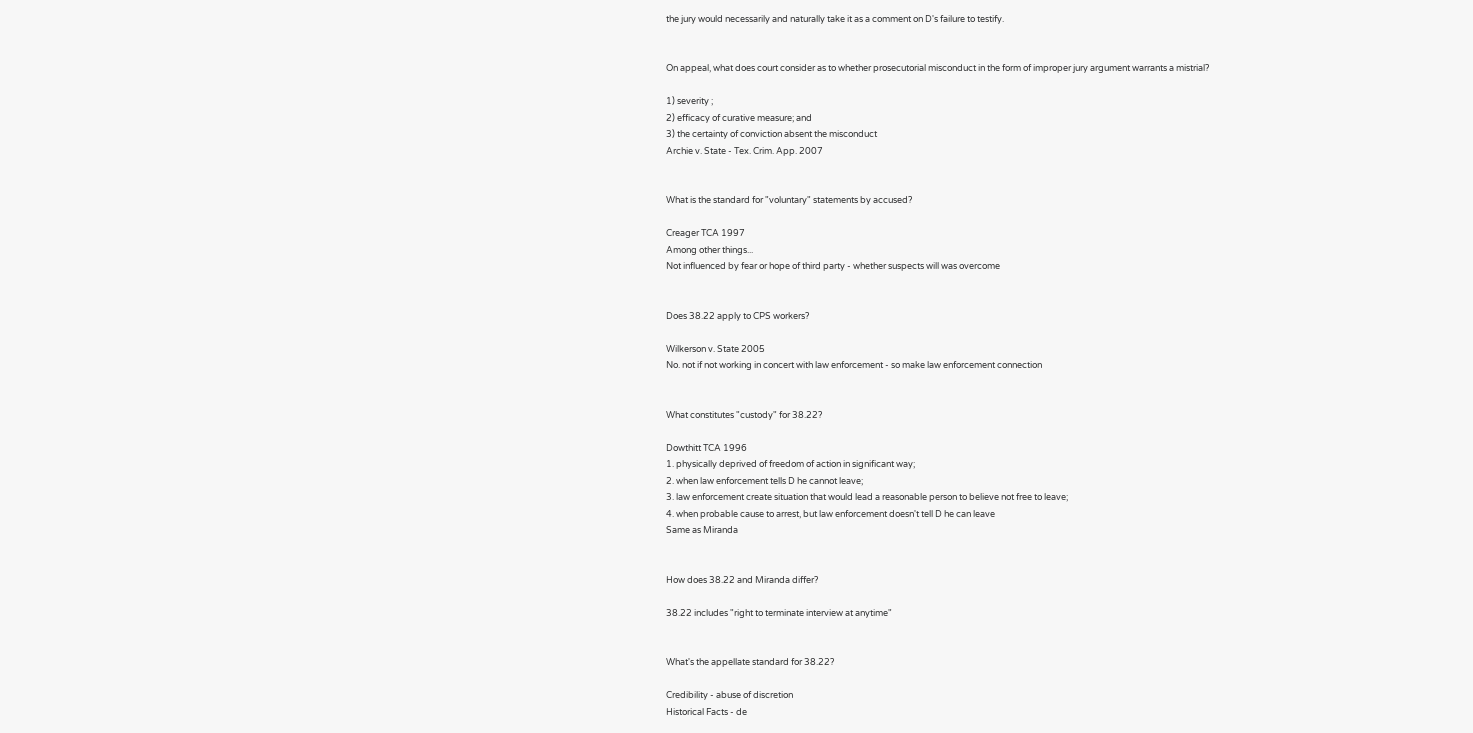the jury would necessarily and naturally take it as a comment on D's failure to testify.


On appeal, what does court consider as to whether prosecutorial misconduct in the form of improper jury argument warrants a mistrial?

1) severity ;
2) efficacy of curative measure; and
3) the certainty of conviction absent the misconduct
Archie v. State - Tex. Crim. App. 2007


What is the standard for "voluntary" statements by accused?

Creager TCA 1997
Among other things...
Not influenced by fear or hope of third party - whether suspects will was overcome


Does 38.22 apply to CPS workers?

Wilkerson v. State 2005
No. not if not working in concert with law enforcement - so make law enforcement connection


What constitutes "custody" for 38.22?

Dowthitt TCA 1996
1. physically deprived of freedom of action in significant way;
2. when law enforcement tells D he cannot leave;
3. law enforcement create situation that would lead a reasonable person to believe not free to leave;
4. when probable cause to arrest, but law enforcement doesn't tell D he can leave
Same as Miranda


How does 38.22 and Miranda differ?

38.22 includes "right to terminate interview at anytime"


What's the appellate standard for 38.22?

Credibility - abuse of discretion
Historical Facts - de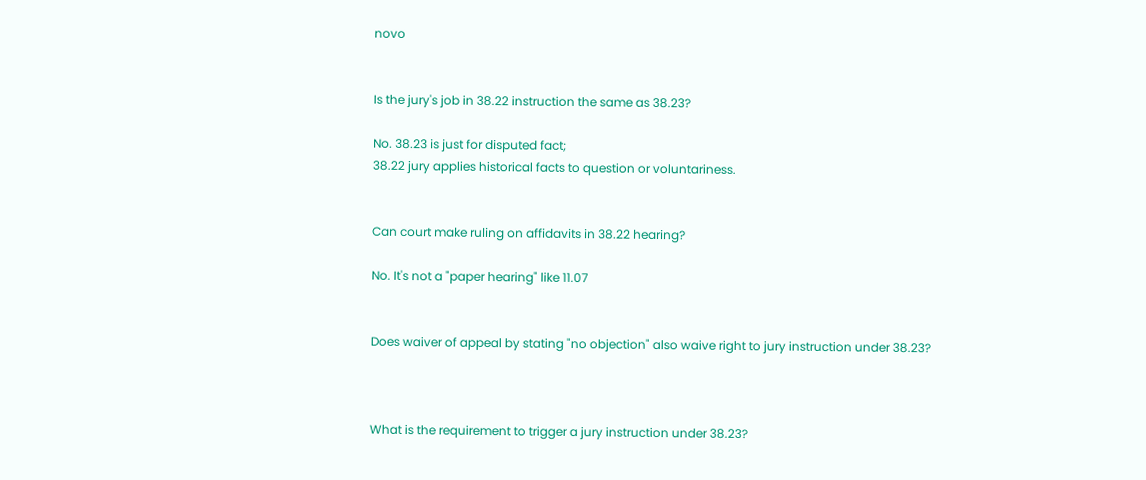novo


Is the jury's job in 38.22 instruction the same as 38.23?

No. 38.23 is just for disputed fact;
38.22 jury applies historical facts to question or voluntariness.


Can court make ruling on affidavits in 38.22 hearing?

No. It's not a "paper hearing" like 11.07


Does waiver of appeal by stating "no objection" also waive right to jury instruction under 38.23?



What is the requirement to trigger a jury instruction under 38.23?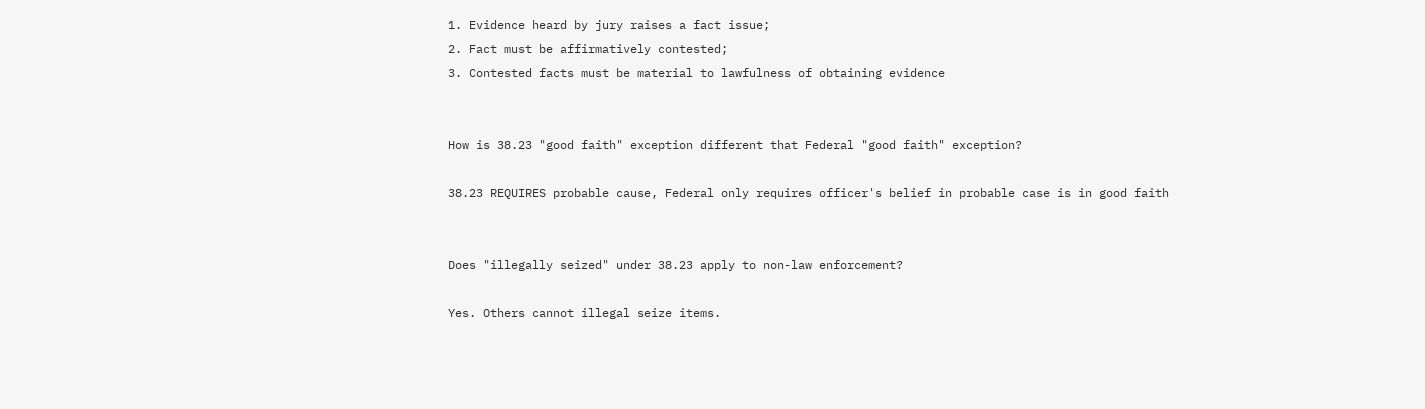1. Evidence heard by jury raises a fact issue;
2. Fact must be affirmatively contested;
3. Contested facts must be material to lawfulness of obtaining evidence


How is 38.23 "good faith" exception different that Federal "good faith" exception?

38.23 REQUIRES probable cause, Federal only requires officer's belief in probable case is in good faith


Does "illegally seized" under 38.23 apply to non-law enforcement?

Yes. Others cannot illegal seize items.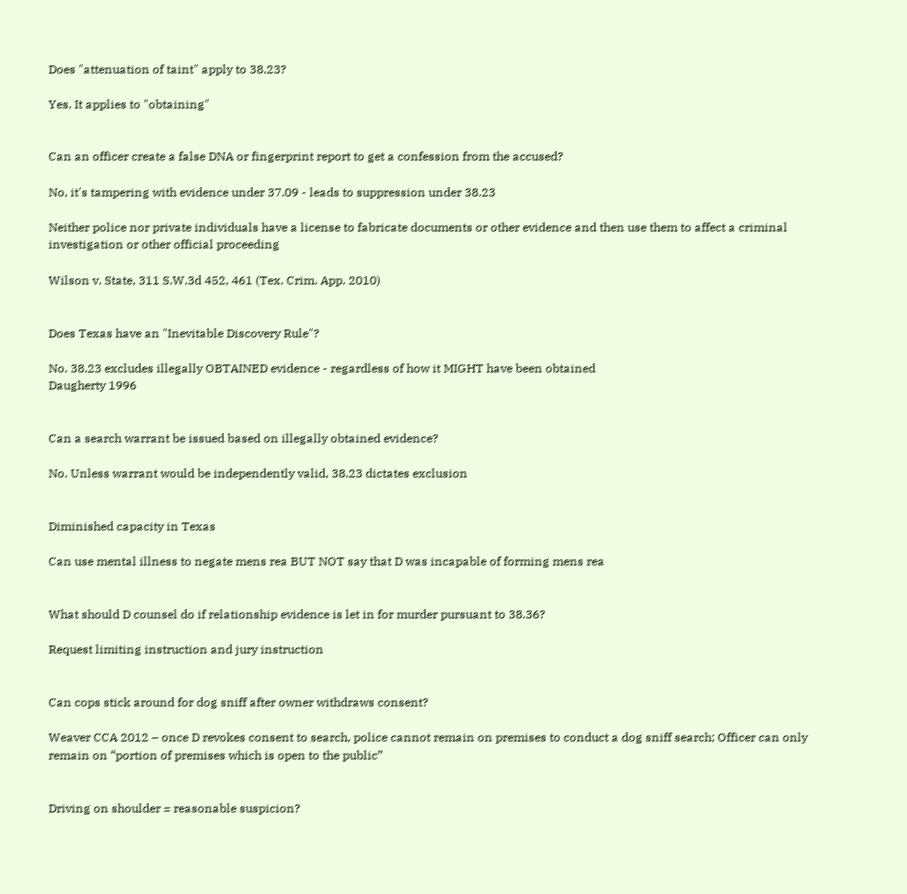Does "attenuation of taint" apply to 38.23?

Yes. It applies to "obtaining"


Can an officer create a false DNA or fingerprint report to get a confession from the accused?

No, it's tampering with evidence under 37.09 - leads to suppression under 38.23

Neither police nor private individuals have a license to fabricate documents or other evidence and then use them to affect a criminal investigation or other official proceeding

Wilson v. State, 311 S.W.3d 452, 461 (Tex. Crim. App. 2010)


Does Texas have an "Inevitable Discovery Rule"?

No. 38.23 excludes illegally OBTAINED evidence - regardless of how it MIGHT have been obtained
Daugherty 1996


Can a search warrant be issued based on illegally obtained evidence?

No. Unless warrant would be independently valid, 38.23 dictates exclusion


Diminished capacity in Texas

Can use mental illness to negate mens rea BUT NOT say that D was incapable of forming mens rea


What should D counsel do if relationship evidence is let in for murder pursuant to 38.36?

Request limiting instruction and jury instruction


Can cops stick around for dog sniff after owner withdraws consent?

Weaver CCA 2012 – once D revokes consent to search, police cannot remain on premises to conduct a dog sniff search; Officer can only remain on “portion of premises which is open to the public”


Driving on shoulder = reasonable suspicion?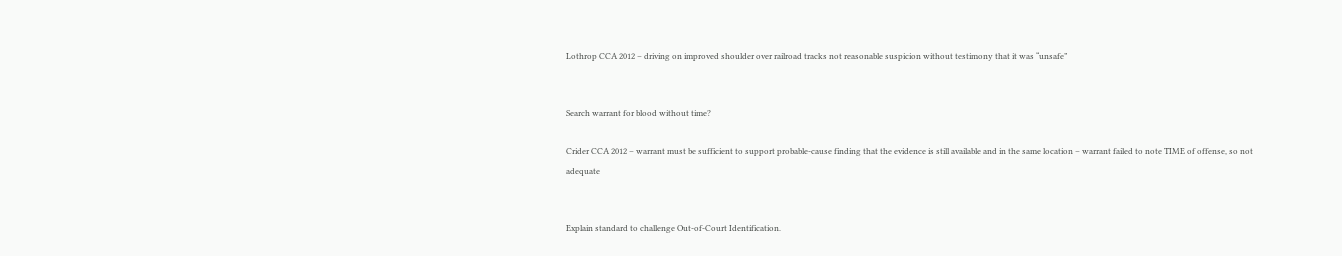Lothrop CCA 2012 – driving on improved shoulder over railroad tracks not reasonable suspicion without testimony that it was “unsafe”


Search warrant for blood without time?

Crider CCA 2012 – warrant must be sufficient to support probable-cause finding that the evidence is still available and in the same location – warrant failed to note TIME of offense, so not adequate


Explain standard to challenge Out-of-Court Identification.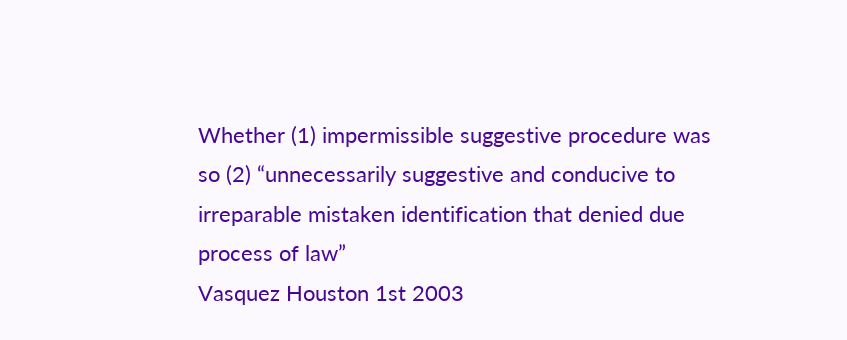Whether (1) impermissible suggestive procedure was so (2) “unnecessarily suggestive and conducive to irreparable mistaken identification that denied due process of law”
Vasquez Houston 1st 2003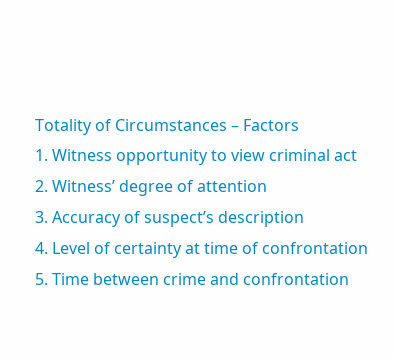Totality of Circumstances – Factors
1. Witness opportunity to view criminal act
2. Witness’ degree of attention
3. Accuracy of suspect’s description
4. Level of certainty at time of confrontation
5. Time between crime and confrontation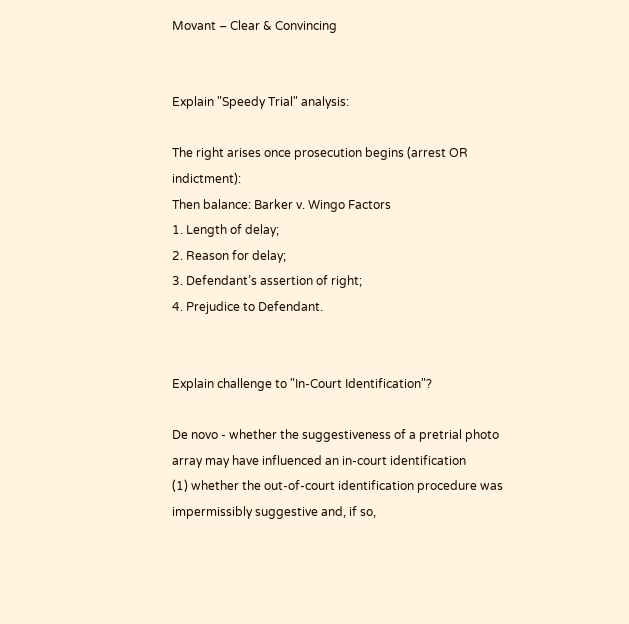Movant – Clear & Convincing


Explain "Speedy Trial" analysis:

The right arises once prosecution begins (arrest OR indictment):
Then balance: Barker v. Wingo Factors
1. Length of delay;
2. Reason for delay;
3. Defendant’s assertion of right;
4. Prejudice to Defendant.


Explain challenge to "In-Court Identification"?

De novo - whether the suggestiveness of a pretrial photo array may have influenced an in-court identification
(1) whether the out-of-court identification procedure was impermissibly suggestive and, if so,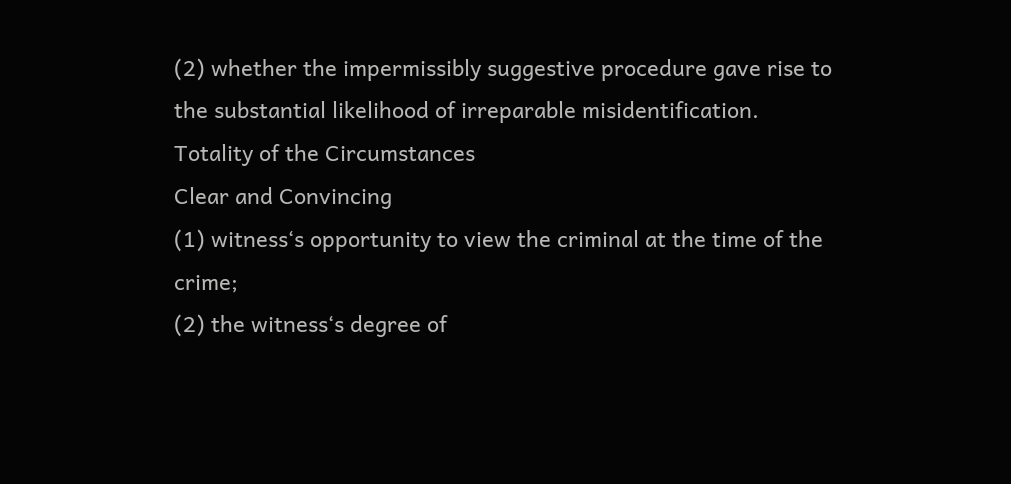(2) whether the impermissibly suggestive procedure gave rise to the substantial likelihood of irreparable misidentification.
Totality of the Circumstances
Clear and Convincing
(1) witness‘s opportunity to view the criminal at the time of the crime;
(2) the witness‘s degree of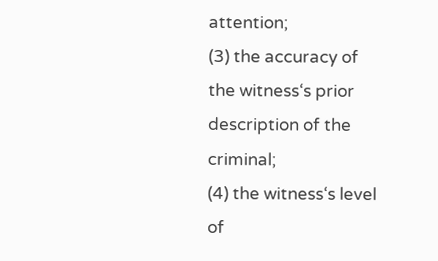attention;
(3) the accuracy of the witness‘s prior description of the criminal;
(4) the witness‘s level of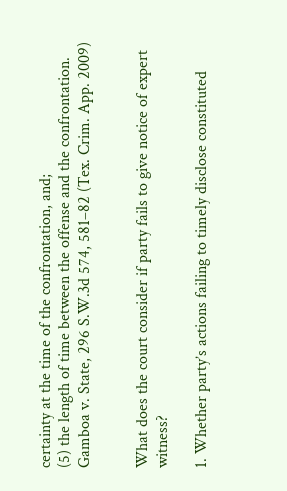certainty at the time of the confrontation, and;
(5) the length of time between the offense and the confrontation.
Gamboa v. State, 296 S.W.3d 574, 581–82 (Tex. Crim. App. 2009)


What does the court consider if party fails to give notice of expert witness?

1. Whether party’s actions failing to timely disclose constituted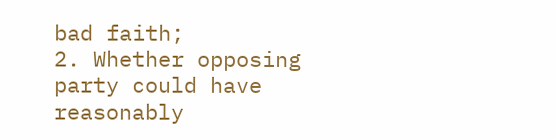bad faith;
2. Whether opposing party could have reasonably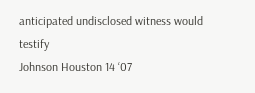anticipated undisclosed witness would testify
Johnson Houston 14 ‘07